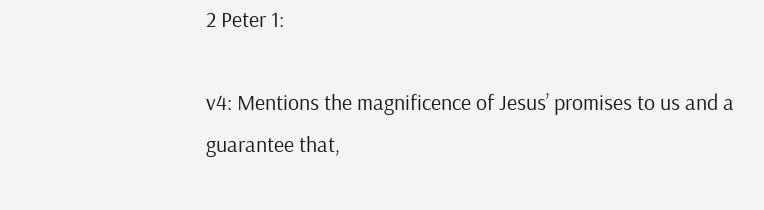2 Peter 1:

v4: Mentions the magnificence of Jesus’ promises to us and a guarantee that,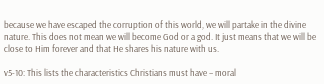because we have escaped the corruption of this world, we will partake in the divine nature. This does not mean we will become God or a god. It just means that we will be close to Him forever and that He shares his nature with us.

v5-10: This lists the characteristics Christians must have – moral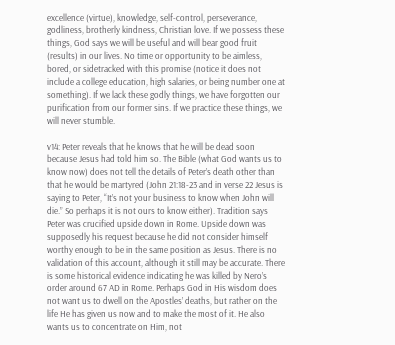excellence (virtue), knowledge, self-control, perseverance, godliness, brotherly kindness, Christian love. If we possess these things, God says we will be useful and will bear good fruit (results) in our lives. No time or opportunity to be aimless, bored, or sidetracked with this promise (notice it does not include a college education, high salaries, or being number one at something). If we lack these godly things, we have forgotten our purification from our former sins. If we practice these things, we will never stumble.

v14: Peter reveals that he knows that he will be dead soon because Jesus had told him so. The Bible (what God wants us to know now) does not tell the details of Peter’s death other than that he would be martyred (John 21:18-23 and in verse 22 Jesus is saying to Peter, “It’s not your business to know when John will die.” So perhaps it is not ours to know either). Tradition says Peter was crucified upside down in Rome. Upside down was supposedly his request because he did not consider himself worthy enough to be in the same position as Jesus. There is no validation of this account, although it still may be accurate. There is some historical evidence indicating he was killed by Nero’s order around 67 AD in Rome. Perhaps God in His wisdom does not want us to dwell on the Apostles’ deaths, but rather on the life He has given us now and to make the most of it. He also wants us to concentrate on Him, not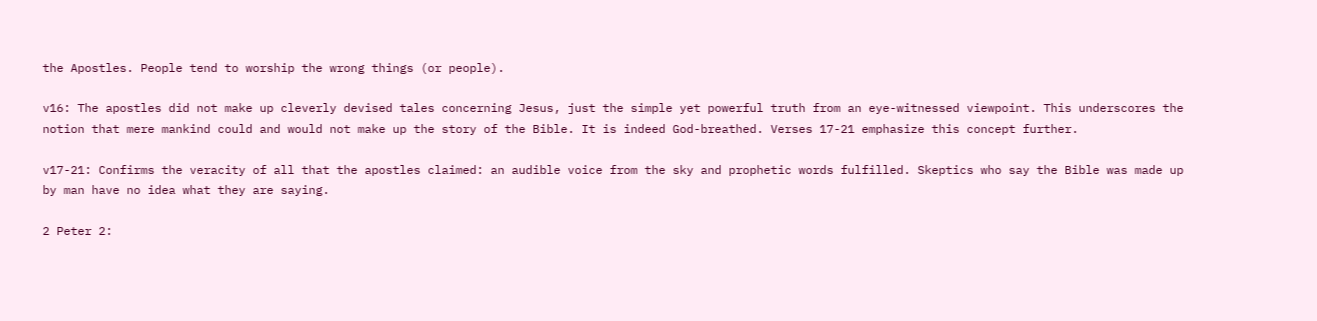the Apostles. People tend to worship the wrong things (or people).

v16: The apostles did not make up cleverly devised tales concerning Jesus, just the simple yet powerful truth from an eye-witnessed viewpoint. This underscores the notion that mere mankind could and would not make up the story of the Bible. It is indeed God-breathed. Verses 17-21 emphasize this concept further.

v17-21: Confirms the veracity of all that the apostles claimed: an audible voice from the sky and prophetic words fulfilled. Skeptics who say the Bible was made up by man have no idea what they are saying.

2 Peter 2: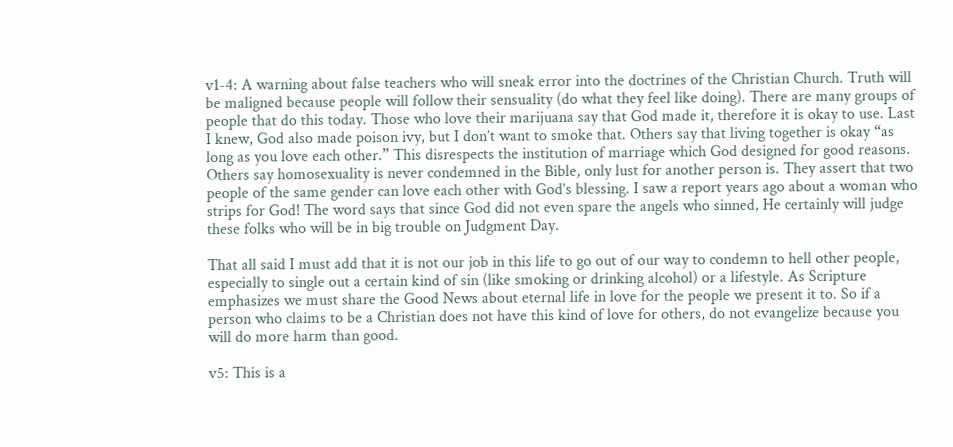v1-4: A warning about false teachers who will sneak error into the doctrines of the Christian Church. Truth will be maligned because people will follow their sensuality (do what they feel like doing). There are many groups of people that do this today. Those who love their marijuana say that God made it, therefore it is okay to use. Last I knew, God also made poison ivy, but I don’t want to smoke that. Others say that living together is okay “as long as you love each other.” This disrespects the institution of marriage which God designed for good reasons. Others say homosexuality is never condemned in the Bible, only lust for another person is. They assert that two people of the same gender can love each other with God’s blessing. I saw a report years ago about a woman who strips for God! The word says that since God did not even spare the angels who sinned, He certainly will judge these folks who will be in big trouble on Judgment Day.

That all said I must add that it is not our job in this life to go out of our way to condemn to hell other people, especially to single out a certain kind of sin (like smoking or drinking alcohol) or a lifestyle. As Scripture emphasizes we must share the Good News about eternal life in love for the people we present it to. So if a person who claims to be a Christian does not have this kind of love for others, do not evangelize because you will do more harm than good.

v5: This is a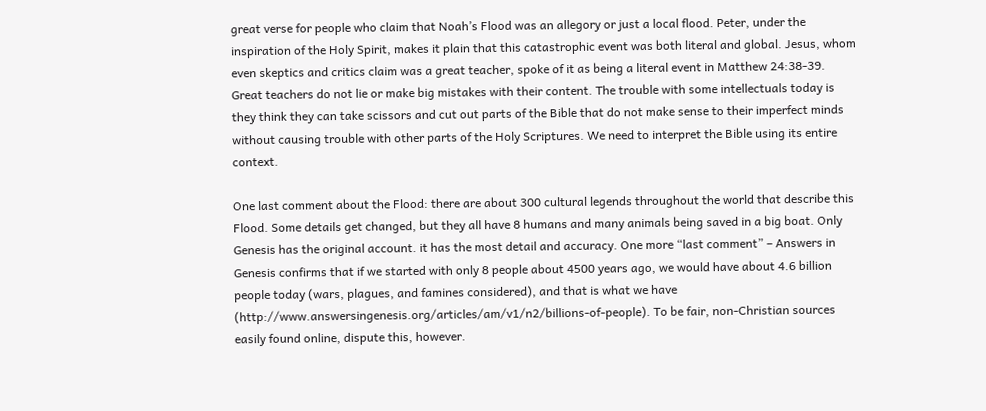great verse for people who claim that Noah’s Flood was an allegory or just a local flood. Peter, under the inspiration of the Holy Spirit, makes it plain that this catastrophic event was both literal and global. Jesus, whom even skeptics and critics claim was a great teacher, spoke of it as being a literal event in Matthew 24:38-39. Great teachers do not lie or make big mistakes with their content. The trouble with some intellectuals today is they think they can take scissors and cut out parts of the Bible that do not make sense to their imperfect minds without causing trouble with other parts of the Holy Scriptures. We need to interpret the Bible using its entire context.

One last comment about the Flood: there are about 300 cultural legends throughout the world that describe this Flood. Some details get changed, but they all have 8 humans and many animals being saved in a big boat. Only Genesis has the original account. it has the most detail and accuracy. One more “last comment” – Answers in Genesis confirms that if we started with only 8 people about 4500 years ago, we would have about 4.6 billion people today (wars, plagues, and famines considered), and that is what we have (http://www.answersingenesis.org/articles/am/v1/n2/billions-of-people). To be fair, non-Christian sources easily found online, dispute this, however.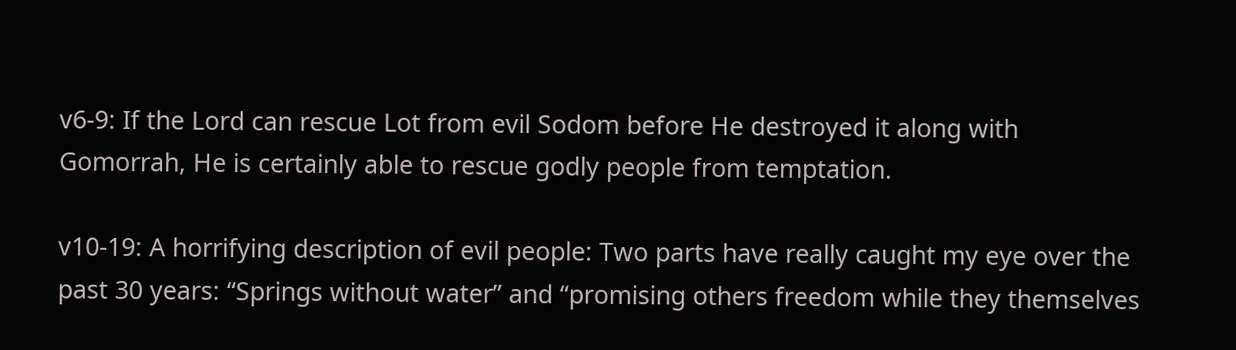v6-9: If the Lord can rescue Lot from evil Sodom before He destroyed it along with Gomorrah, He is certainly able to rescue godly people from temptation.

v10-19: A horrifying description of evil people: Two parts have really caught my eye over the past 30 years: “Springs without water” and “promising others freedom while they themselves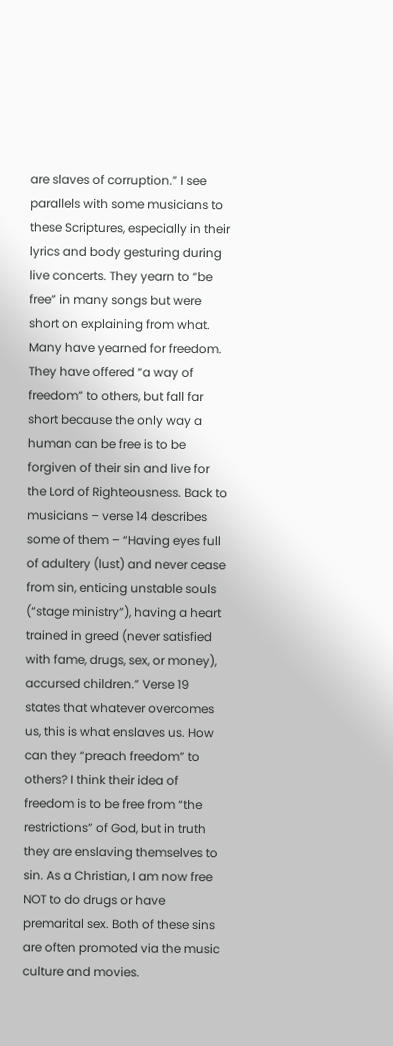are slaves of corruption.” I see parallels with some musicians to these Scriptures, especially in their lyrics and body gesturing during live concerts. They yearn to “be free” in many songs but were short on explaining from what. Many have yearned for freedom. They have offered “a way of freedom” to others, but fall far short because the only way a human can be free is to be forgiven of their sin and live for the Lord of Righteousness. Back to musicians – verse 14 describes some of them – “Having eyes full of adultery (lust) and never cease from sin, enticing unstable souls (“stage ministry”), having a heart trained in greed (never satisfied with fame, drugs, sex, or money), accursed children.” Verse 19 states that whatever overcomes us, this is what enslaves us. How can they “preach freedom” to others? I think their idea of freedom is to be free from “the restrictions” of God, but in truth they are enslaving themselves to sin. As a Christian, I am now free NOT to do drugs or have premarital sex. Both of these sins are often promoted via the music culture and movies.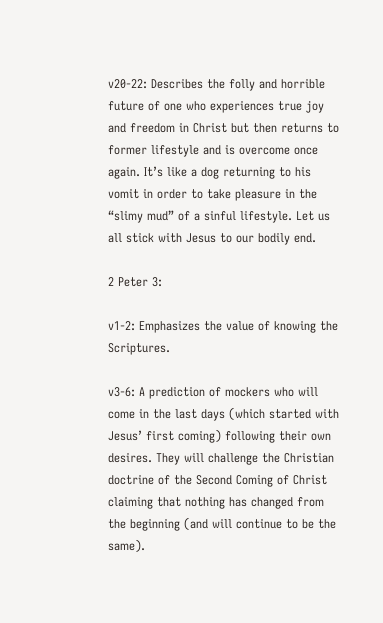v20-22: Describes the folly and horrible future of one who experiences true joy and freedom in Christ but then returns to former lifestyle and is overcome once again. It’s like a dog returning to his vomit in order to take pleasure in the “slimy mud” of a sinful lifestyle. Let us all stick with Jesus to our bodily end.

2 Peter 3:

v1-2: Emphasizes the value of knowing the Scriptures.

v3-6: A prediction of mockers who will come in the last days (which started with Jesus’ first coming) following their own desires. They will challenge the Christian doctrine of the Second Coming of Christ claiming that nothing has changed from the beginning (and will continue to be the same).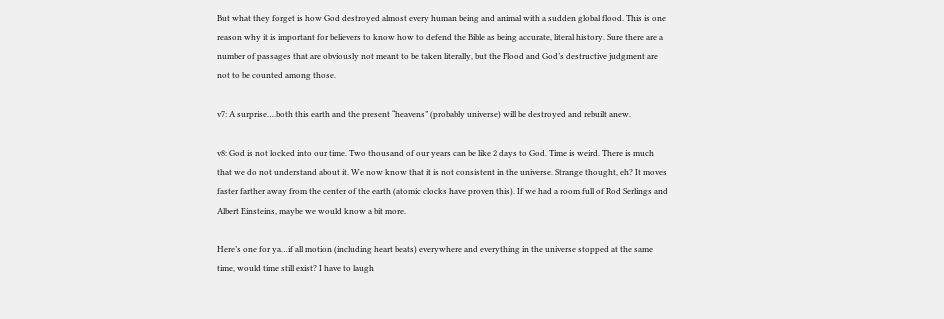But what they forget is how God destroyed almost every human being and animal with a sudden global flood. This is one reason why it is important for believers to know how to defend the Bible as being accurate, literal history. Sure there are a number of passages that are obviously not meant to be taken literally, but the Flood and God’s destructive judgment are not to be counted among those.

v7: A surprise….both this earth and the present “heavens” (probably universe) will be destroyed and rebuilt anew.

v8: God is not locked into our time. Two thousand of our years can be like 2 days to God. Time is weird. There is much that we do not understand about it. We now know that it is not consistent in the universe. Strange thought, eh? It moves faster farther away from the center of the earth (atomic clocks have proven this). If we had a room full of Rod Serlings and Albert Einsteins, maybe we would know a bit more.

Here’s one for ya…if all motion (including heart beats) everywhere and everything in the universe stopped at the same time, would time still exist? I have to laugh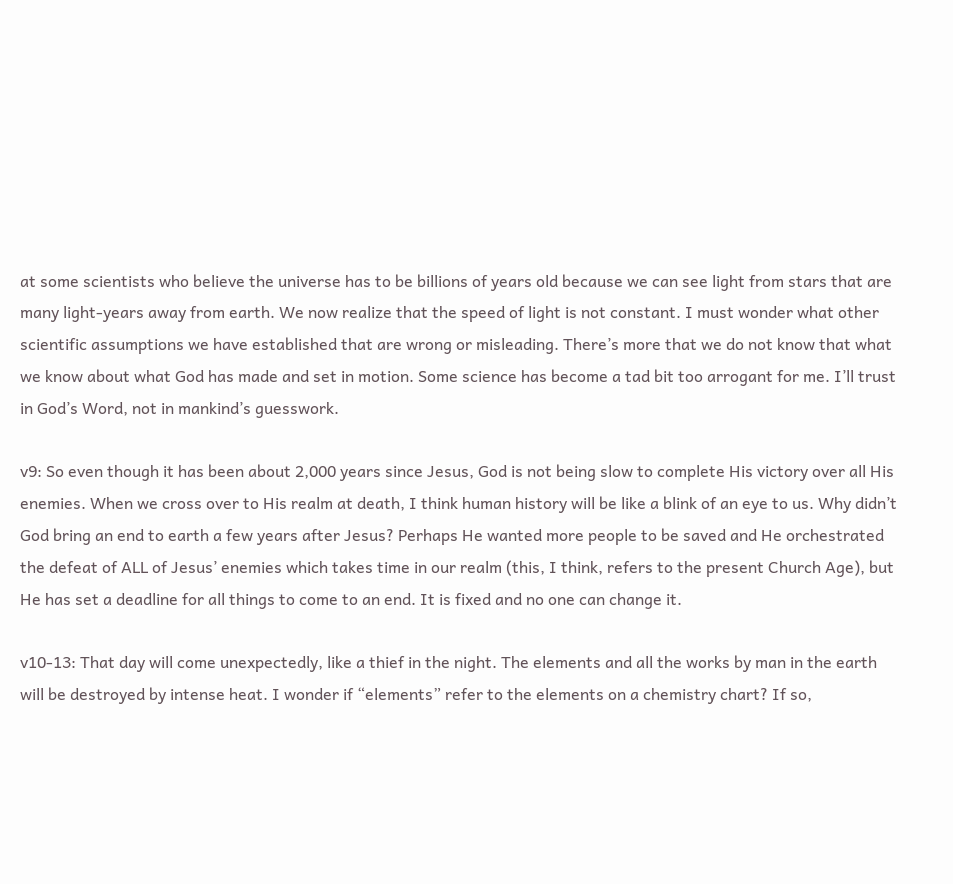at some scientists who believe the universe has to be billions of years old because we can see light from stars that are many light-years away from earth. We now realize that the speed of light is not constant. I must wonder what other scientific assumptions we have established that are wrong or misleading. There’s more that we do not know that what we know about what God has made and set in motion. Some science has become a tad bit too arrogant for me. I’ll trust in God’s Word, not in mankind’s guesswork.

v9: So even though it has been about 2,000 years since Jesus, God is not being slow to complete His victory over all His enemies. When we cross over to His realm at death, I think human history will be like a blink of an eye to us. Why didn’t God bring an end to earth a few years after Jesus? Perhaps He wanted more people to be saved and He orchestrated the defeat of ALL of Jesus’ enemies which takes time in our realm (this, I think, refers to the present Church Age), but He has set a deadline for all things to come to an end. It is fixed and no one can change it.

v10-13: That day will come unexpectedly, like a thief in the night. The elements and all the works by man in the earth will be destroyed by intense heat. I wonder if “elements” refer to the elements on a chemistry chart? If so,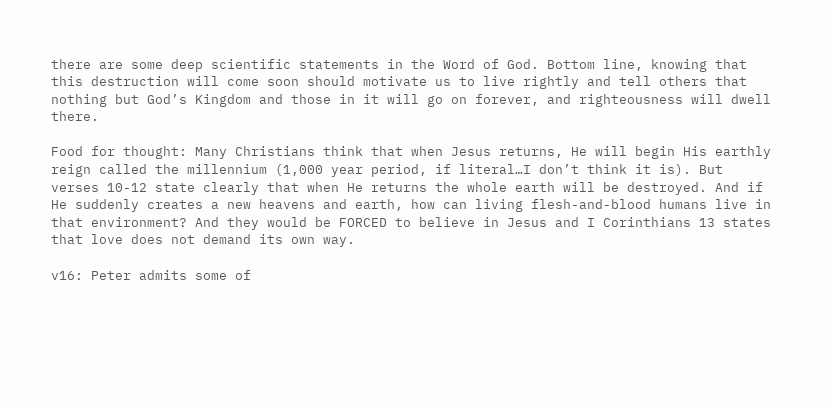there are some deep scientific statements in the Word of God. Bottom line, knowing that this destruction will come soon should motivate us to live rightly and tell others that nothing but God’s Kingdom and those in it will go on forever, and righteousness will dwell there.

Food for thought: Many Christians think that when Jesus returns, He will begin His earthly reign called the millennium (1,000 year period, if literal…I don’t think it is). But verses 10-12 state clearly that when He returns the whole earth will be destroyed. And if He suddenly creates a new heavens and earth, how can living flesh-and-blood humans live in that environment? And they would be FORCED to believe in Jesus and I Corinthians 13 states that love does not demand its own way.

v16: Peter admits some of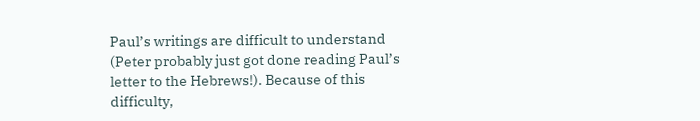Paul’s writings are difficult to understand (Peter probably just got done reading Paul’s letter to the Hebrews!). Because of this difficulty,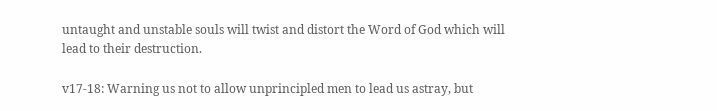untaught and unstable souls will twist and distort the Word of God which will lead to their destruction.

v17-18: Warning us not to allow unprincipled men to lead us astray, but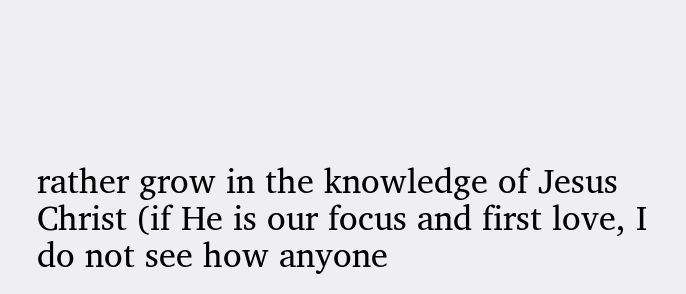rather grow in the knowledge of Jesus Christ (if He is our focus and first love, I do not see how anyone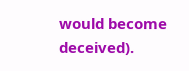would become deceived).